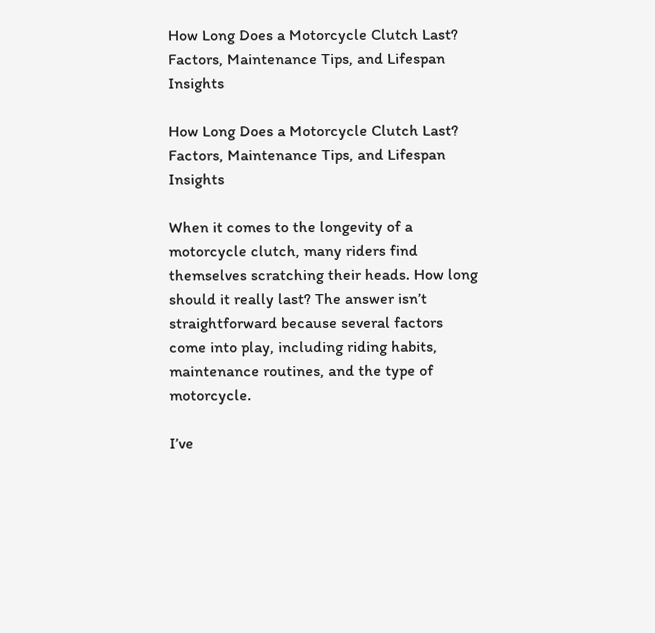How Long Does a Motorcycle Clutch Last? Factors, Maintenance Tips, and Lifespan Insights

How Long Does a Motorcycle Clutch Last? Factors, Maintenance Tips, and Lifespan Insights

When it comes to the longevity of a motorcycle clutch, many riders find themselves scratching their heads. How long should it really last? The answer isn’t straightforward because several factors come into play, including riding habits, maintenance routines, and the type of motorcycle.

I’ve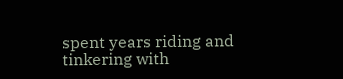spent years riding and tinkering with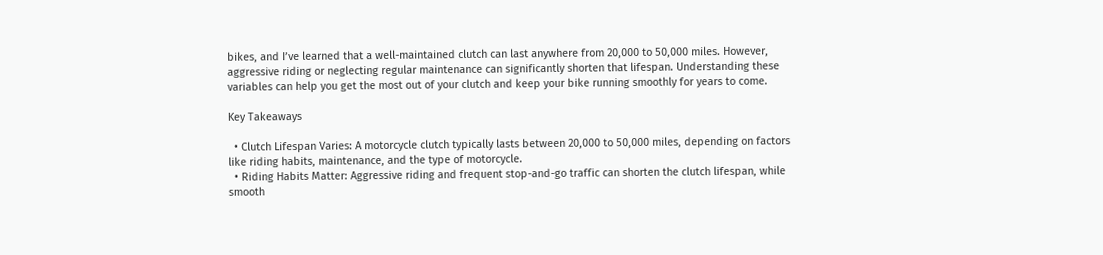bikes, and I’ve learned that a well-maintained clutch can last anywhere from 20,000 to 50,000 miles. However, aggressive riding or neglecting regular maintenance can significantly shorten that lifespan. Understanding these variables can help you get the most out of your clutch and keep your bike running smoothly for years to come.

Key Takeaways

  • Clutch Lifespan Varies: A motorcycle clutch typically lasts between 20,000 to 50,000 miles, depending on factors like riding habits, maintenance, and the type of motorcycle.
  • Riding Habits Matter: Aggressive riding and frequent stop-and-go traffic can shorten the clutch lifespan, while smooth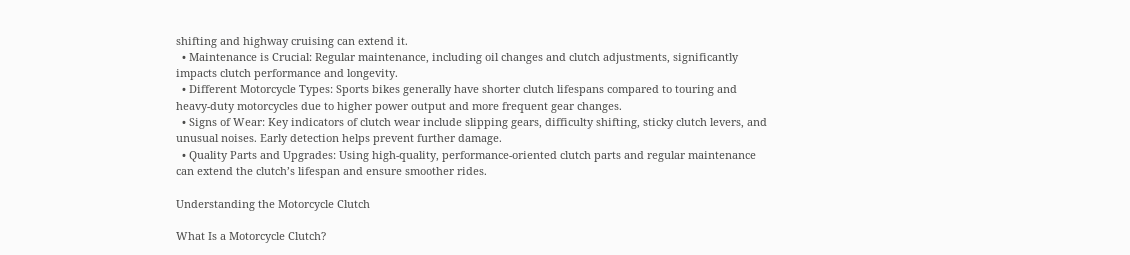shifting and highway cruising can extend it.
  • Maintenance is Crucial: Regular maintenance, including oil changes and clutch adjustments, significantly impacts clutch performance and longevity.
  • Different Motorcycle Types: Sports bikes generally have shorter clutch lifespans compared to touring and heavy-duty motorcycles due to higher power output and more frequent gear changes.
  • Signs of Wear: Key indicators of clutch wear include slipping gears, difficulty shifting, sticky clutch levers, and unusual noises. Early detection helps prevent further damage.
  • Quality Parts and Upgrades: Using high-quality, performance-oriented clutch parts and regular maintenance can extend the clutch’s lifespan and ensure smoother rides.

Understanding the Motorcycle Clutch

What Is a Motorcycle Clutch?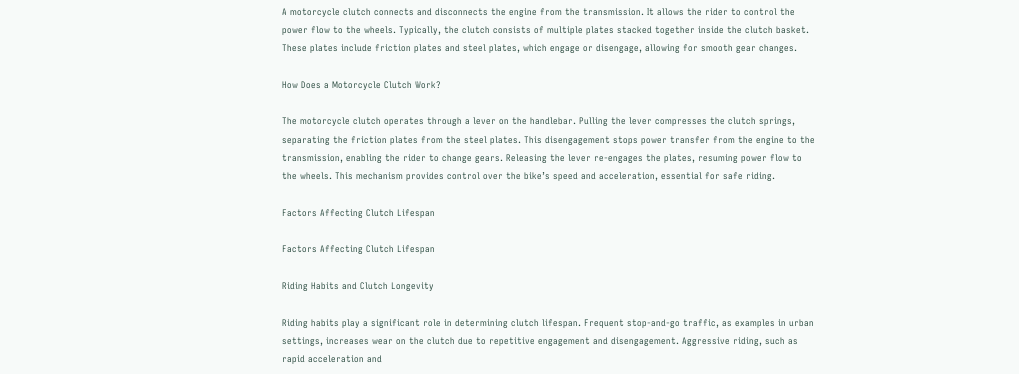A motorcycle clutch connects and disconnects the engine from the transmission. It allows the rider to control the power flow to the wheels. Typically, the clutch consists of multiple plates stacked together inside the clutch basket. These plates include friction plates and steel plates, which engage or disengage, allowing for smooth gear changes.

How Does a Motorcycle Clutch Work?

The motorcycle clutch operates through a lever on the handlebar. Pulling the lever compresses the clutch springs, separating the friction plates from the steel plates. This disengagement stops power transfer from the engine to the transmission, enabling the rider to change gears. Releasing the lever re-engages the plates, resuming power flow to the wheels. This mechanism provides control over the bike’s speed and acceleration, essential for safe riding.

Factors Affecting Clutch Lifespan

Factors Affecting Clutch Lifespan

Riding Habits and Clutch Longevity

Riding habits play a significant role in determining clutch lifespan. Frequent stop-and-go traffic, as examples in urban settings, increases wear on the clutch due to repetitive engagement and disengagement. Aggressive riding, such as rapid acceleration and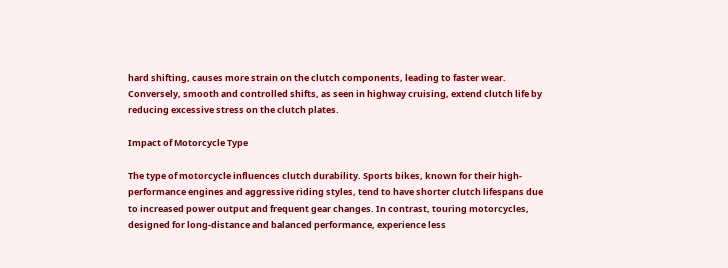hard shifting, causes more strain on the clutch components, leading to faster wear. Conversely, smooth and controlled shifts, as seen in highway cruising, extend clutch life by reducing excessive stress on the clutch plates.

Impact of Motorcycle Type

The type of motorcycle influences clutch durability. Sports bikes, known for their high-performance engines and aggressive riding styles, tend to have shorter clutch lifespans due to increased power output and frequent gear changes. In contrast, touring motorcycles, designed for long-distance and balanced performance, experience less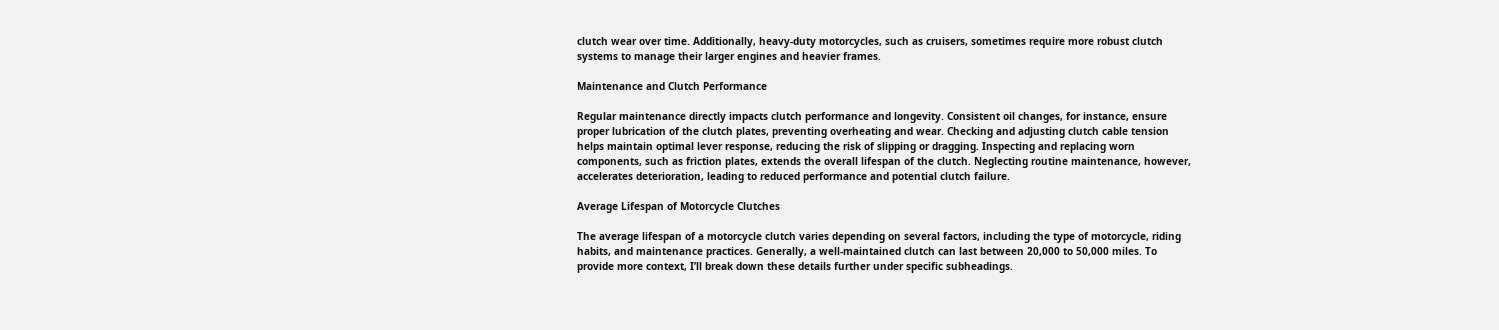clutch wear over time. Additionally, heavy-duty motorcycles, such as cruisers, sometimes require more robust clutch systems to manage their larger engines and heavier frames.

Maintenance and Clutch Performance

Regular maintenance directly impacts clutch performance and longevity. Consistent oil changes, for instance, ensure proper lubrication of the clutch plates, preventing overheating and wear. Checking and adjusting clutch cable tension helps maintain optimal lever response, reducing the risk of slipping or dragging. Inspecting and replacing worn components, such as friction plates, extends the overall lifespan of the clutch. Neglecting routine maintenance, however, accelerates deterioration, leading to reduced performance and potential clutch failure.

Average Lifespan of Motorcycle Clutches

The average lifespan of a motorcycle clutch varies depending on several factors, including the type of motorcycle, riding habits, and maintenance practices. Generally, a well-maintained clutch can last between 20,000 to 50,000 miles. To provide more context, I’ll break down these details further under specific subheadings.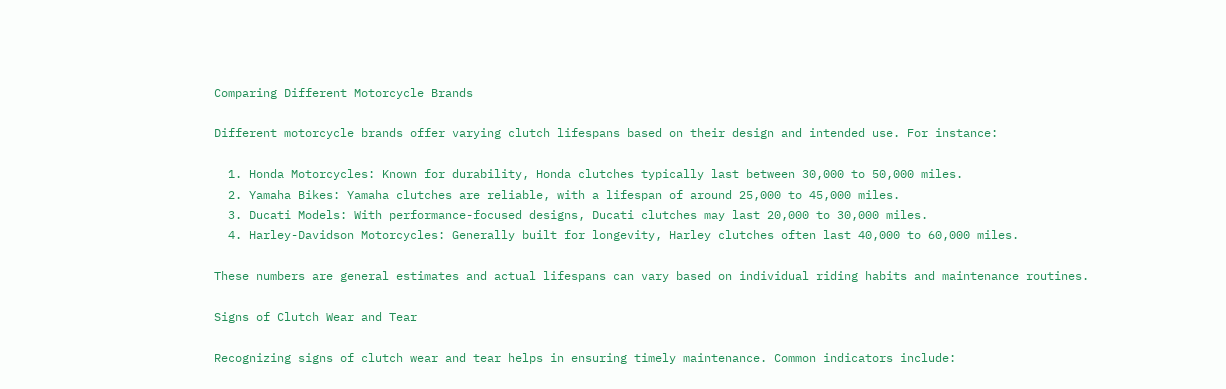Comparing Different Motorcycle Brands

Different motorcycle brands offer varying clutch lifespans based on their design and intended use. For instance:

  1. Honda Motorcycles: Known for durability, Honda clutches typically last between 30,000 to 50,000 miles.
  2. Yamaha Bikes: Yamaha clutches are reliable, with a lifespan of around 25,000 to 45,000 miles.
  3. Ducati Models: With performance-focused designs, Ducati clutches may last 20,000 to 30,000 miles.
  4. Harley-Davidson Motorcycles: Generally built for longevity, Harley clutches often last 40,000 to 60,000 miles.

These numbers are general estimates and actual lifespans can vary based on individual riding habits and maintenance routines.

Signs of Clutch Wear and Tear

Recognizing signs of clutch wear and tear helps in ensuring timely maintenance. Common indicators include: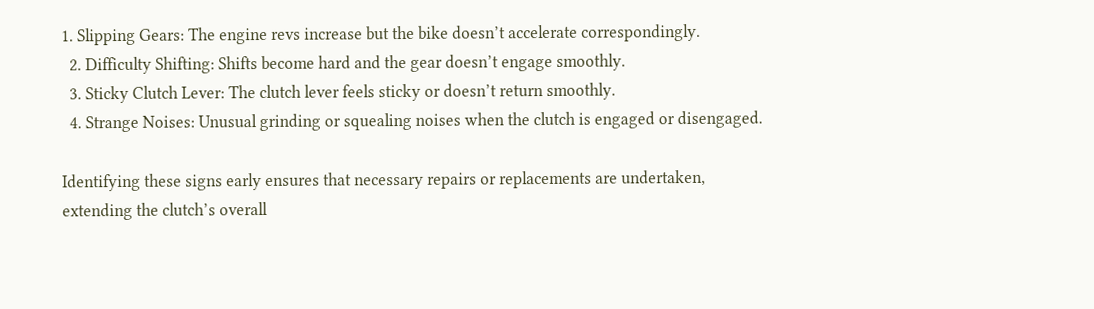1. Slipping Gears: The engine revs increase but the bike doesn’t accelerate correspondingly.
  2. Difficulty Shifting: Shifts become hard and the gear doesn’t engage smoothly.
  3. Sticky Clutch Lever: The clutch lever feels sticky or doesn’t return smoothly.
  4. Strange Noises: Unusual grinding or squealing noises when the clutch is engaged or disengaged.

Identifying these signs early ensures that necessary repairs or replacements are undertaken, extending the clutch’s overall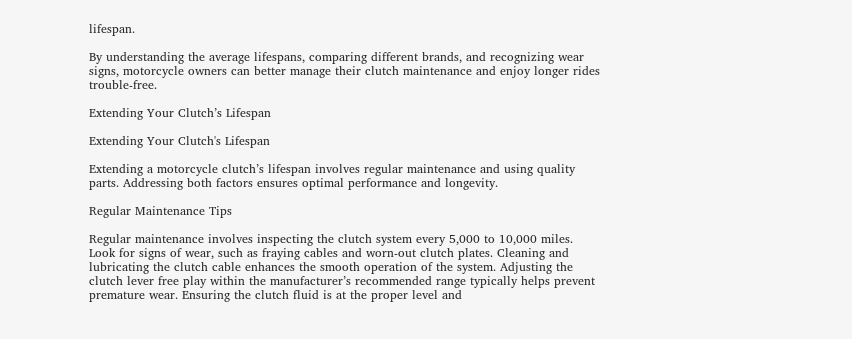lifespan.

By understanding the average lifespans, comparing different brands, and recognizing wear signs, motorcycle owners can better manage their clutch maintenance and enjoy longer rides trouble-free.

Extending Your Clutch’s Lifespan

Extending Your Clutch's Lifespan

Extending a motorcycle clutch’s lifespan involves regular maintenance and using quality parts. Addressing both factors ensures optimal performance and longevity.

Regular Maintenance Tips

Regular maintenance involves inspecting the clutch system every 5,000 to 10,000 miles. Look for signs of wear, such as fraying cables and worn-out clutch plates. Cleaning and lubricating the clutch cable enhances the smooth operation of the system. Adjusting the clutch lever free play within the manufacturer’s recommended range typically helps prevent premature wear. Ensuring the clutch fluid is at the proper level and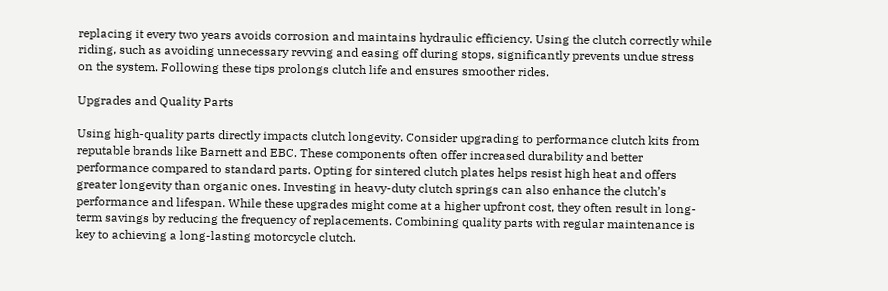replacing it every two years avoids corrosion and maintains hydraulic efficiency. Using the clutch correctly while riding, such as avoiding unnecessary revving and easing off during stops, significantly prevents undue stress on the system. Following these tips prolongs clutch life and ensures smoother rides.

Upgrades and Quality Parts

Using high-quality parts directly impacts clutch longevity. Consider upgrading to performance clutch kits from reputable brands like Barnett and EBC. These components often offer increased durability and better performance compared to standard parts. Opting for sintered clutch plates helps resist high heat and offers greater longevity than organic ones. Investing in heavy-duty clutch springs can also enhance the clutch’s performance and lifespan. While these upgrades might come at a higher upfront cost, they often result in long-term savings by reducing the frequency of replacements. Combining quality parts with regular maintenance is key to achieving a long-lasting motorcycle clutch.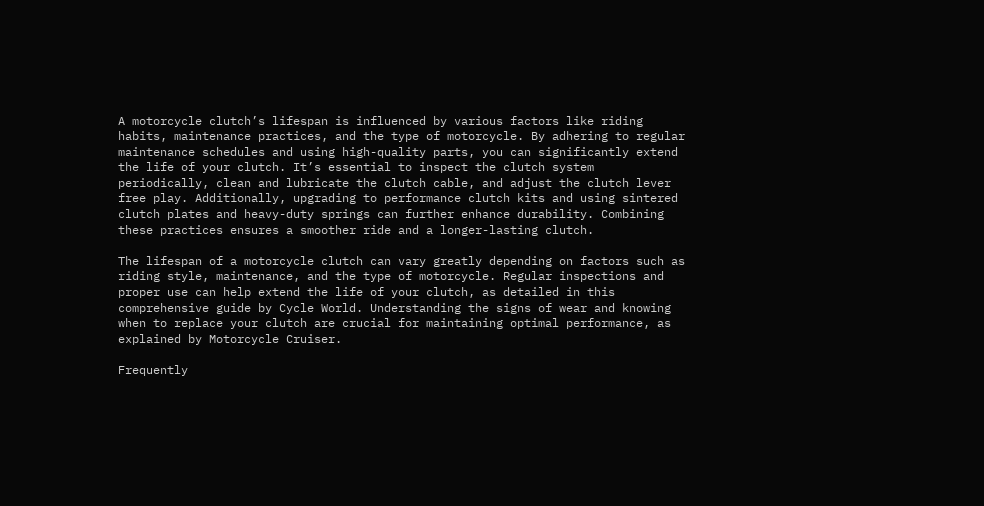A motorcycle clutch’s lifespan is influenced by various factors like riding habits, maintenance practices, and the type of motorcycle. By adhering to regular maintenance schedules and using high-quality parts, you can significantly extend the life of your clutch. It’s essential to inspect the clutch system periodically, clean and lubricate the clutch cable, and adjust the clutch lever free play. Additionally, upgrading to performance clutch kits and using sintered clutch plates and heavy-duty springs can further enhance durability. Combining these practices ensures a smoother ride and a longer-lasting clutch.

The lifespan of a motorcycle clutch can vary greatly depending on factors such as riding style, maintenance, and the type of motorcycle. Regular inspections and proper use can help extend the life of your clutch, as detailed in this comprehensive guide by Cycle World. Understanding the signs of wear and knowing when to replace your clutch are crucial for maintaining optimal performance, as explained by Motorcycle Cruiser.

Frequently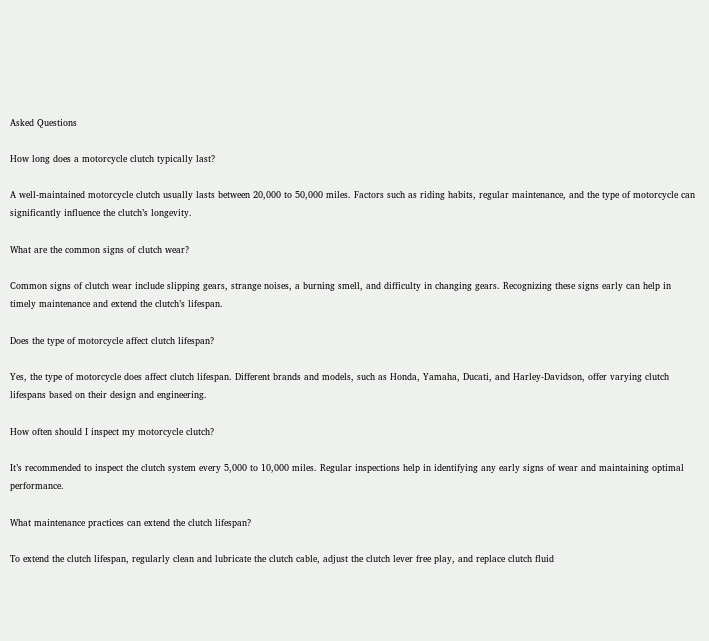Asked Questions

How long does a motorcycle clutch typically last?

A well-maintained motorcycle clutch usually lasts between 20,000 to 50,000 miles. Factors such as riding habits, regular maintenance, and the type of motorcycle can significantly influence the clutch’s longevity.

What are the common signs of clutch wear?

Common signs of clutch wear include slipping gears, strange noises, a burning smell, and difficulty in changing gears. Recognizing these signs early can help in timely maintenance and extend the clutch’s lifespan.

Does the type of motorcycle affect clutch lifespan?

Yes, the type of motorcycle does affect clutch lifespan. Different brands and models, such as Honda, Yamaha, Ducati, and Harley-Davidson, offer varying clutch lifespans based on their design and engineering.

How often should I inspect my motorcycle clutch?

It’s recommended to inspect the clutch system every 5,000 to 10,000 miles. Regular inspections help in identifying any early signs of wear and maintaining optimal performance.

What maintenance practices can extend the clutch lifespan?

To extend the clutch lifespan, regularly clean and lubricate the clutch cable, adjust the clutch lever free play, and replace clutch fluid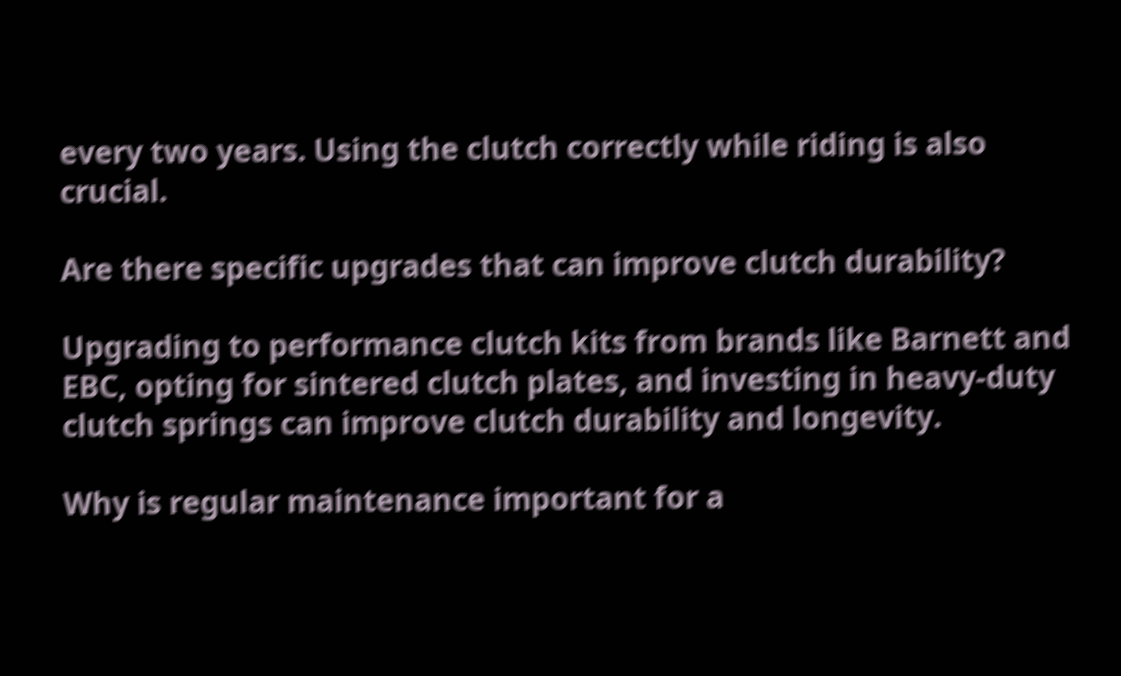every two years. Using the clutch correctly while riding is also crucial.

Are there specific upgrades that can improve clutch durability?

Upgrading to performance clutch kits from brands like Barnett and EBC, opting for sintered clutch plates, and investing in heavy-duty clutch springs can improve clutch durability and longevity.

Why is regular maintenance important for a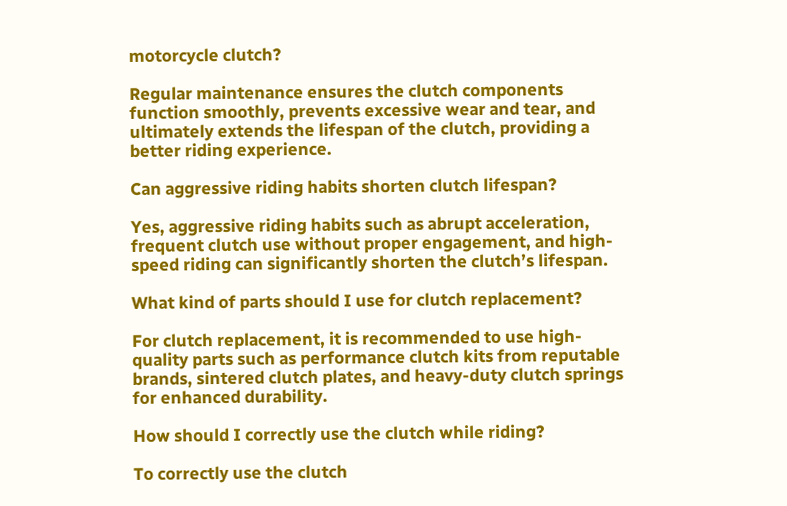motorcycle clutch?

Regular maintenance ensures the clutch components function smoothly, prevents excessive wear and tear, and ultimately extends the lifespan of the clutch, providing a better riding experience.

Can aggressive riding habits shorten clutch lifespan?

Yes, aggressive riding habits such as abrupt acceleration, frequent clutch use without proper engagement, and high-speed riding can significantly shorten the clutch’s lifespan.

What kind of parts should I use for clutch replacement?

For clutch replacement, it is recommended to use high-quality parts such as performance clutch kits from reputable brands, sintered clutch plates, and heavy-duty clutch springs for enhanced durability.

How should I correctly use the clutch while riding?

To correctly use the clutch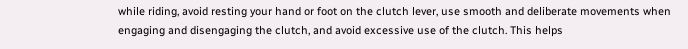while riding, avoid resting your hand or foot on the clutch lever, use smooth and deliberate movements when engaging and disengaging the clutch, and avoid excessive use of the clutch. This helps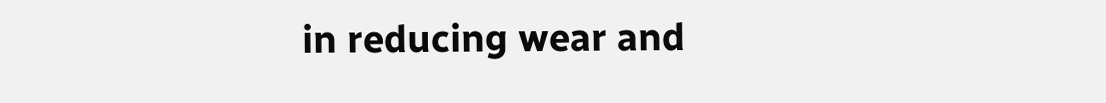in reducing wear and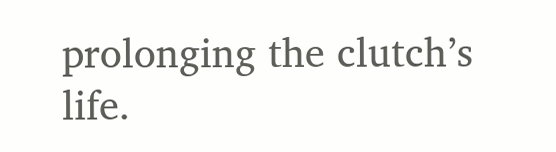prolonging the clutch’s life.